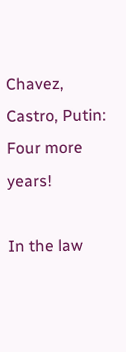Chavez, Castro, Putin: Four more years!

In the law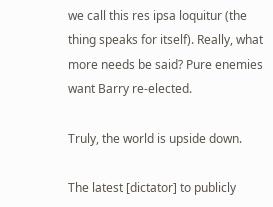we call this res ipsa loquitur (the thing speaks for itself). Really, what more needs be said? Pure enemies want Barry re-elected.

Truly, the world is upside down.

The latest [dictator] to publicly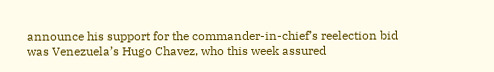announce his support for the commander-in-chief’s reelection bid was Venezuela’s Hugo Chavez, who this week assured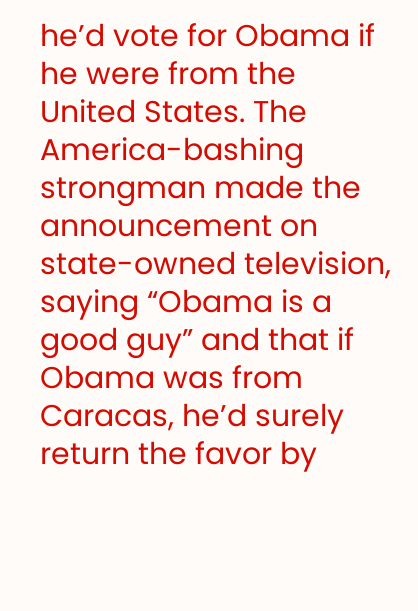he’d vote for Obama if he were from the United States. The America-bashing strongman made the announcement on state-owned television, saying “Obama is a good guy” and that if Obama was from Caracas, he’d surely return the favor by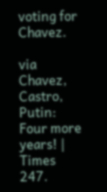voting for Chavez.

via Chavez, Castro, Putin: Four more years! | Times 247.